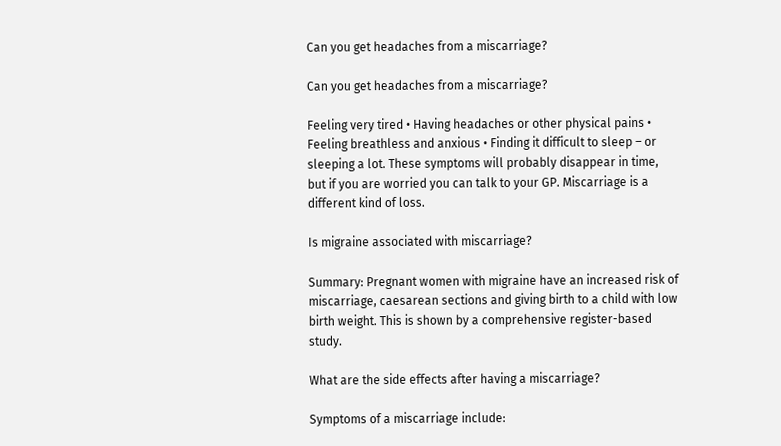Can you get headaches from a miscarriage?

Can you get headaches from a miscarriage?

Feeling very tired • Having headaches or other physical pains • Feeling breathless and anxious • Finding it difficult to sleep – or sleeping a lot. These symptoms will probably disappear in time, but if you are worried you can talk to your GP. Miscarriage is a different kind of loss.

Is migraine associated with miscarriage?

Summary: Pregnant women with migraine have an increased risk of miscarriage, caesarean sections and giving birth to a child with low birth weight. This is shown by a comprehensive register-based study.

What are the side effects after having a miscarriage?

Symptoms of a miscarriage include: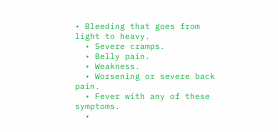• Bleeding that goes from light to heavy.
  • Severe cramps.
  • Belly pain.
  • Weakness.
  • Worsening or severe back pain.
  • Fever with any of these symptoms.
  •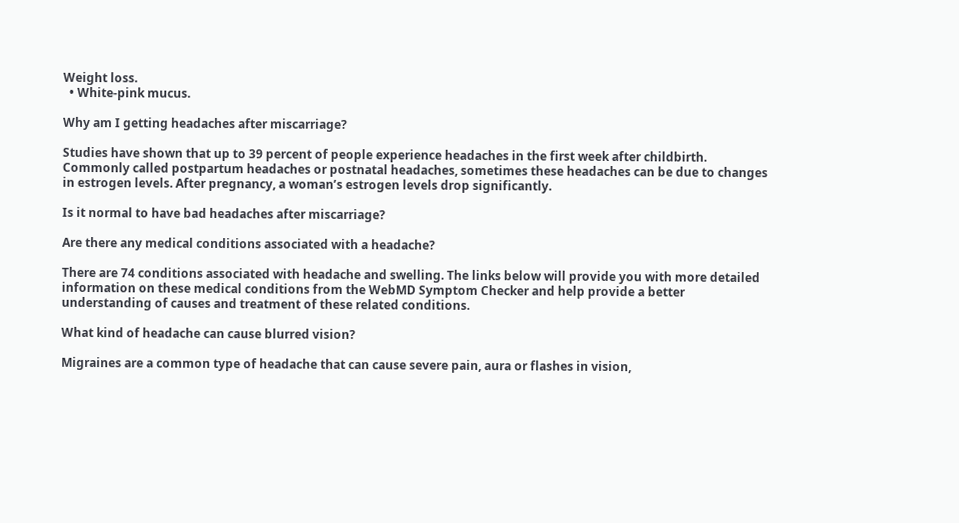Weight loss.
  • White-pink mucus.

Why am I getting headaches after miscarriage?

Studies have shown that up to 39 percent of people experience headaches in the first week after childbirth. Commonly called postpartum headaches or postnatal headaches, sometimes these headaches can be due to changes in estrogen levels. After pregnancy, a woman’s estrogen levels drop significantly.

Is it normal to have bad headaches after miscarriage?

Are there any medical conditions associated with a headache?

There are 74 conditions associated with headache and swelling. The links below will provide you with more detailed information on these medical conditions from the WebMD Symptom Checker and help provide a better understanding of causes and treatment of these related conditions.

What kind of headache can cause blurred vision?

Migraines are a common type of headache that can cause severe pain, aura or flashes in vision,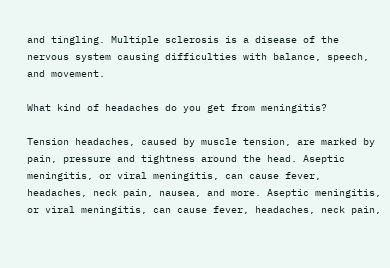and tingling. Multiple sclerosis is a disease of the nervous system causing difficulties with balance, speech, and movement.

What kind of headaches do you get from meningitis?

Tension headaches, caused by muscle tension, are marked by pain, pressure and tightness around the head. Aseptic meningitis, or viral meningitis, can cause fever, headaches, neck pain, nausea, and more. Aseptic meningitis, or viral meningitis, can cause fever, headaches, neck pain,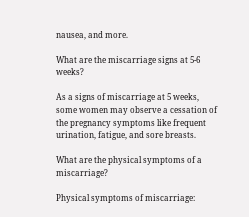nausea, and more.

What are the miscarriage signs at 5-6 weeks?

As a signs of miscarriage at 5 weeks, some women may observe a cessation of the pregnancy symptoms like frequent urination, fatigue, and sore breasts.

What are the physical symptoms of a miscarriage?

Physical symptoms of miscarriage: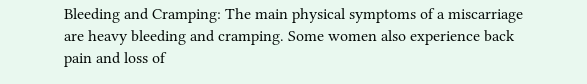Bleeding and Cramping: The main physical symptoms of a miscarriage are heavy bleeding and cramping. Some women also experience back pain and loss of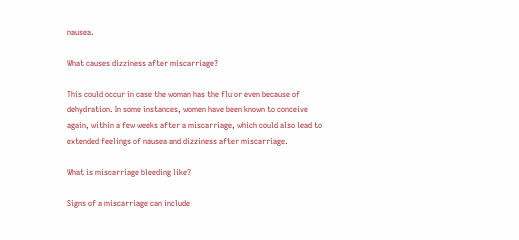nausea.

What causes dizziness after miscarriage?

This could occur in case the woman has the flu or even because of dehydration. In some instances, women have been known to conceive again, within a few weeks after a miscarriage, which could also lead to extended feelings of nausea and dizziness after miscarriage.

What is miscarriage bleeding like?

Signs of a miscarriage can include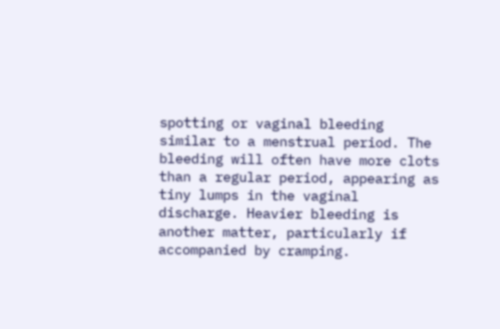spotting or vaginal bleeding similar to a menstrual period. The bleeding will often have more clots than a regular period, appearing as tiny lumps in the vaginal discharge. Heavier bleeding is another matter, particularly if accompanied by cramping.